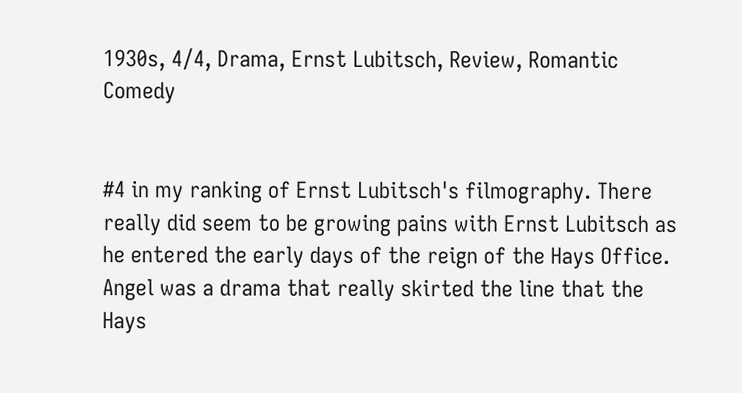1930s, 4/4, Drama, Ernst Lubitsch, Review, Romantic Comedy


#4 in my ranking of Ernst Lubitsch's filmography. There really did seem to be growing pains with Ernst Lubitsch as he entered the early days of the reign of the Hays Office. Angel was a drama that really skirted the line that the Hays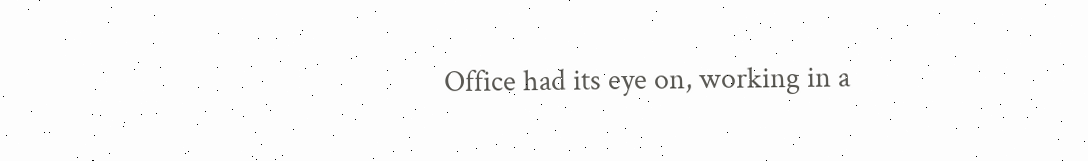Office had its eye on, working in a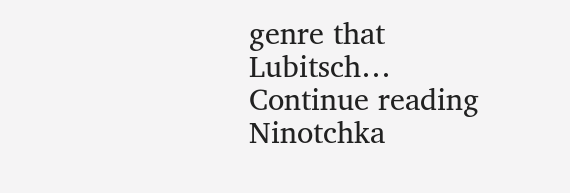genre that Lubitsch… Continue reading Ninotchka